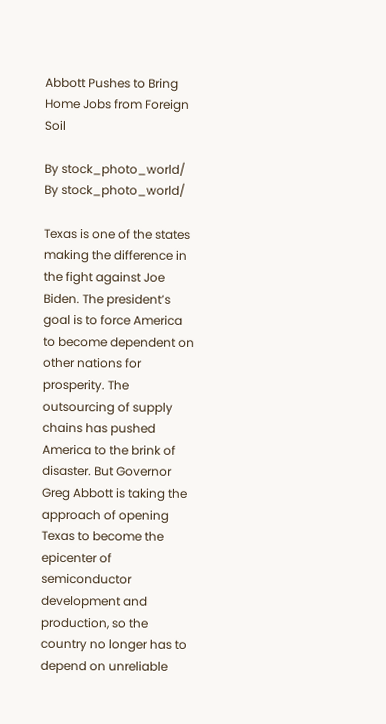Abbott Pushes to Bring Home Jobs from Foreign Soil

By stock_photo_world/
By stock_photo_world/

Texas is one of the states making the difference in the fight against Joe Biden. The president’s goal is to force America to become dependent on other nations for prosperity. The outsourcing of supply chains has pushed America to the brink of disaster. But Governor Greg Abbott is taking the approach of opening Texas to become the epicenter of semiconductor development and production, so the country no longer has to depend on unreliable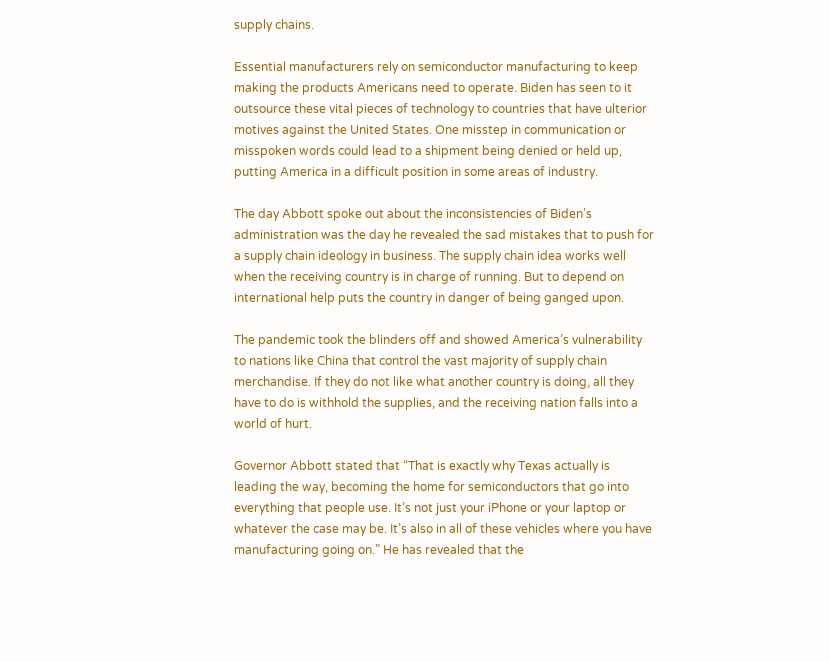supply chains.

Essential manufacturers rely on semiconductor manufacturing to keep making the products Americans need to operate. Biden has seen to it outsource these vital pieces of technology to countries that have ulterior motives against the United States. One misstep in communication or misspoken words could lead to a shipment being denied or held up, putting America in a difficult position in some areas of industry.

The day Abbott spoke out about the inconsistencies of Biden’s administration was the day he revealed the sad mistakes that to push for a supply chain ideology in business. The supply chain idea works well when the receiving country is in charge of running. But to depend on international help puts the country in danger of being ganged upon.

The pandemic took the blinders off and showed America’s vulnerability to nations like China that control the vast majority of supply chain merchandise. If they do not like what another country is doing, all they have to do is withhold the supplies, and the receiving nation falls into a world of hurt.

Governor Abbott stated that “That is exactly why Texas actually is leading the way, becoming the home for semiconductors that go into everything that people use. It’s not just your iPhone or your laptop or whatever the case may be. It’s also in all of these vehicles where you have manufacturing going on.” He has revealed that the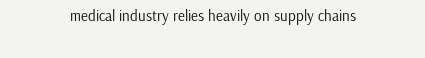medical industry relies heavily on supply chains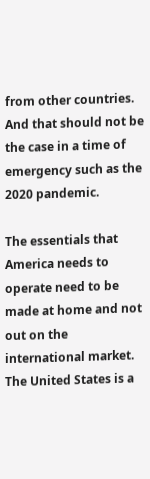from other countries. And that should not be the case in a time of emergency such as the 2020 pandemic.

The essentials that America needs to operate need to be made at home and not out on the international market. The United States is a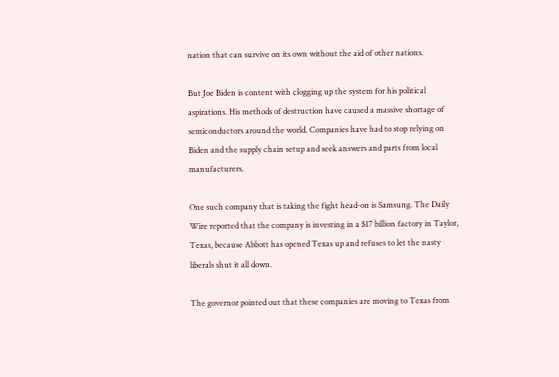nation that can survive on its own without the aid of other nations.

But Joe Biden is content with clogging up the system for his political aspirations. His methods of destruction have caused a massive shortage of semiconductors around the world. Companies have had to stop relying on Biden and the supply chain setup and seek answers and parts from local manufacturers.

One such company that is taking the fight head-on is Samsung. The Daily Wire reported that the company is investing in a $17 billion factory in Taylor, Texas, because Abbott has opened Texas up and refuses to let the nasty liberals shut it all down.

The governor pointed out that these companies are moving to Texas from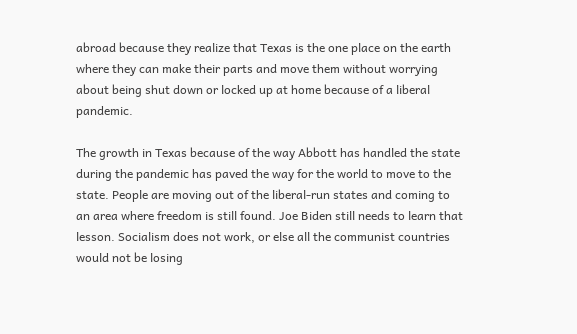abroad because they realize that Texas is the one place on the earth where they can make their parts and move them without worrying about being shut down or locked up at home because of a liberal pandemic.

The growth in Texas because of the way Abbott has handled the state during the pandemic has paved the way for the world to move to the state. People are moving out of the liberal-run states and coming to an area where freedom is still found. Joe Biden still needs to learn that lesson. Socialism does not work, or else all the communist countries would not be losing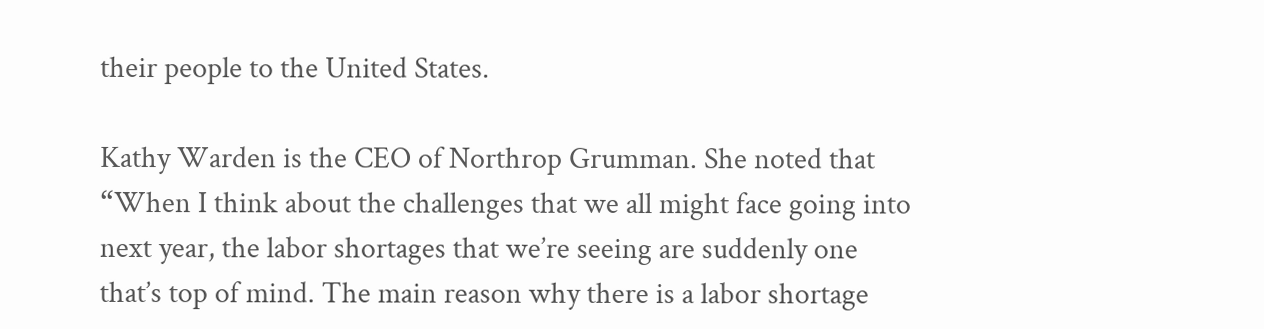their people to the United States.

Kathy Warden is the CEO of Northrop Grumman. She noted that “When I think about the challenges that we all might face going into next year, the labor shortages that we’re seeing are suddenly one that’s top of mind. The main reason why there is a labor shortage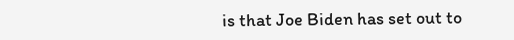is that Joe Biden has set out to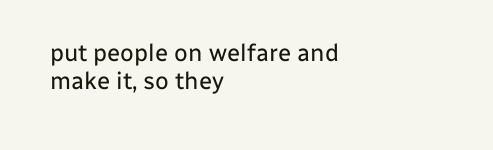put people on welfare and make it, so they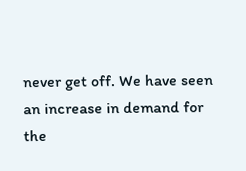never get off. We have seen an increase in demand for the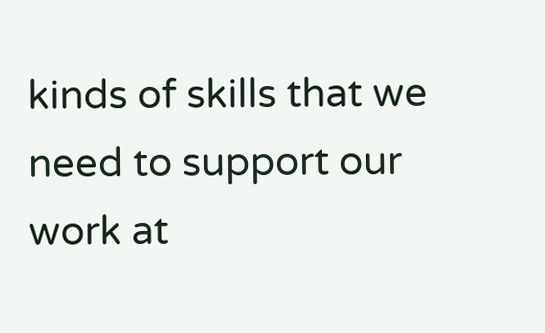kinds of skills that we need to support our work at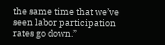the same time that we’ve seen labor participation rates go down.”